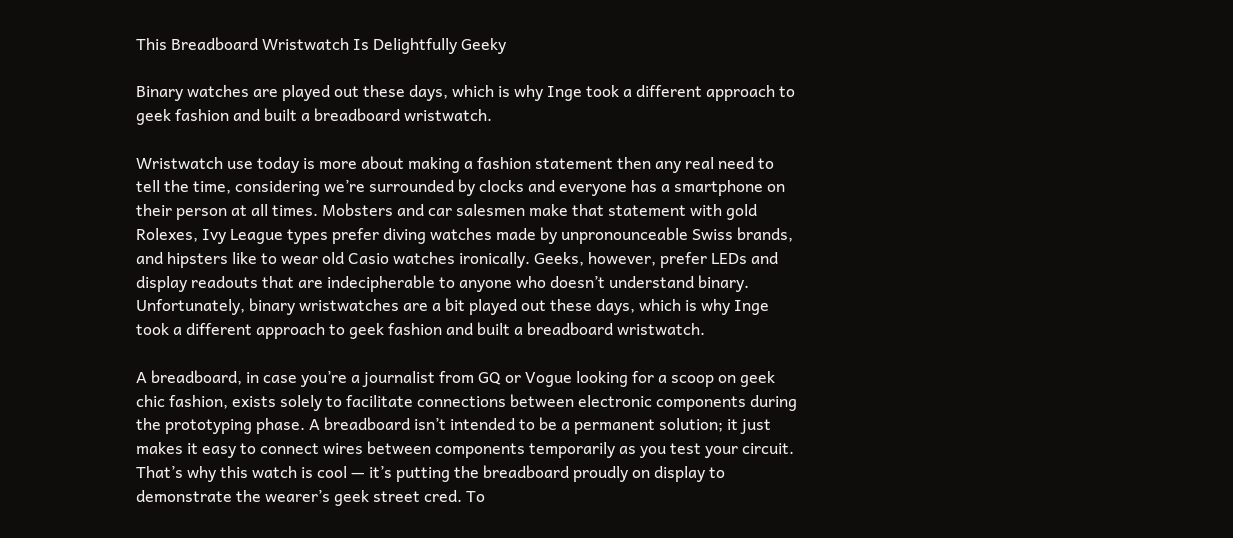This Breadboard Wristwatch Is Delightfully Geeky

Binary watches are played out these days, which is why Inge took a different approach to geek fashion and built a breadboard wristwatch.

Wristwatch use today is more about making a fashion statement then any real need to tell the time, considering we’re surrounded by clocks and everyone has a smartphone on their person at all times. Mobsters and car salesmen make that statement with gold Rolexes, Ivy League types prefer diving watches made by unpronounceable Swiss brands, and hipsters like to wear old Casio watches ironically. Geeks, however, prefer LEDs and display readouts that are indecipherable to anyone who doesn’t understand binary. Unfortunately, binary wristwatches are a bit played out these days, which is why Inge took a different approach to geek fashion and built a breadboard wristwatch.

A breadboard, in case you’re a journalist from GQ or Vogue looking for a scoop on geek chic fashion, exists solely to facilitate connections between electronic components during the prototyping phase. A breadboard isn’t intended to be a permanent solution; it just makes it easy to connect wires between components temporarily as you test your circuit. That’s why this watch is cool — it’s putting the breadboard proudly on display to demonstrate the wearer’s geek street cred. To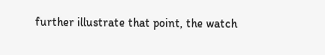further illustrate that point, the watch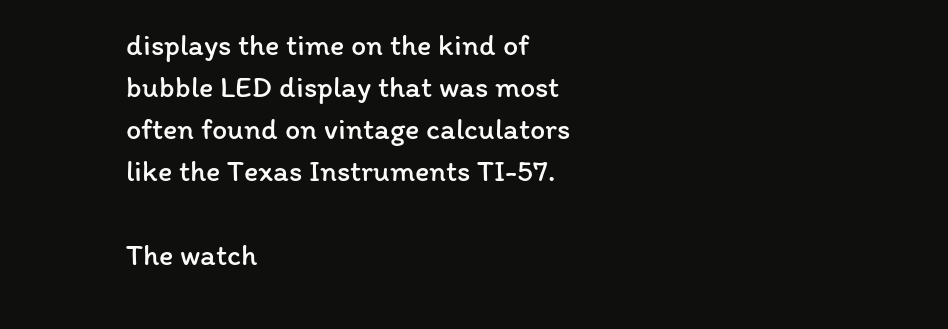displays the time on the kind of bubble LED display that was most often found on vintage calculators like the Texas Instruments TI-57.

The watch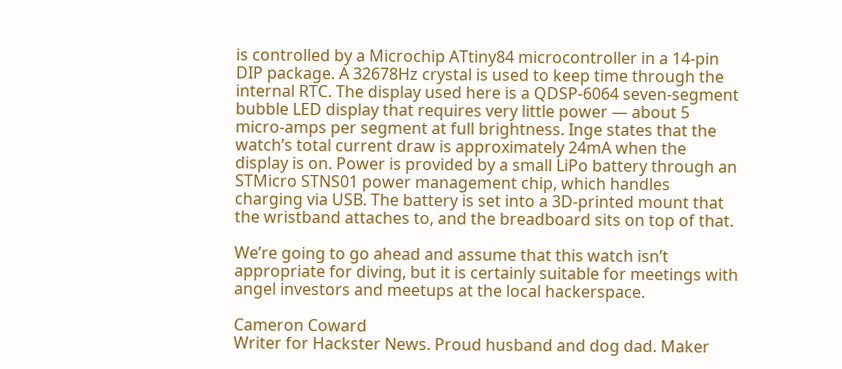is controlled by a Microchip ATtiny84 microcontroller in a 14-pin DIP package. A 32678Hz crystal is used to keep time through the internal RTC. The display used here is a QDSP-6064 seven-segment bubble LED display that requires very little power — about 5 micro-amps per segment at full brightness. Inge states that the watch’s total current draw is approximately 24mA when the display is on. Power is provided by a small LiPo battery through an STMicro STNS01 power management chip, which handles charging via USB. The battery is set into a 3D-printed mount that the wristband attaches to, and the breadboard sits on top of that.

We’re going to go ahead and assume that this watch isn’t appropriate for diving, but it is certainly suitable for meetings with angel investors and meetups at the local hackerspace.

Cameron Coward
Writer for Hackster News. Proud husband and dog dad. Maker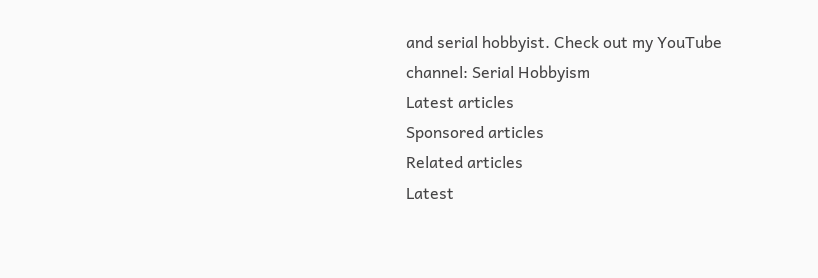and serial hobbyist. Check out my YouTube channel: Serial Hobbyism
Latest articles
Sponsored articles
Related articles
Latest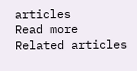articles
Read more
Related articles